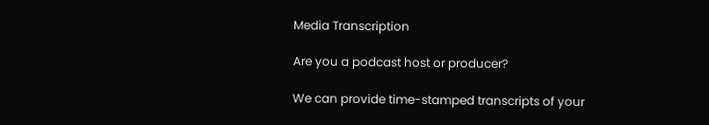Media Transcription

Are you a podcast host or producer?

We can provide time-stamped transcripts of your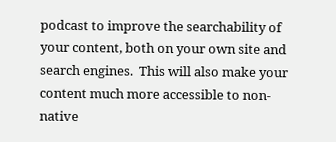podcast to improve the searchability of your content, both on your own site and search engines.  This will also make your content much more accessible to non-native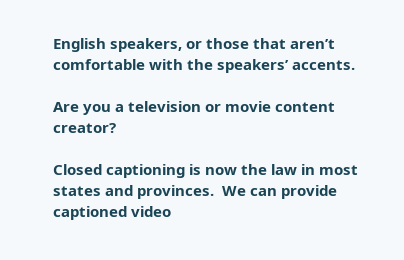English speakers, or those that aren’t comfortable with the speakers’ accents.

Are you a television or movie content creator?

Closed captioning is now the law in most states and provinces.  We can provide captioned video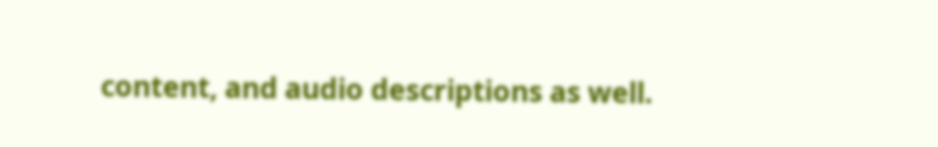content, and audio descriptions as well.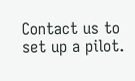Contact us to set up a pilot.